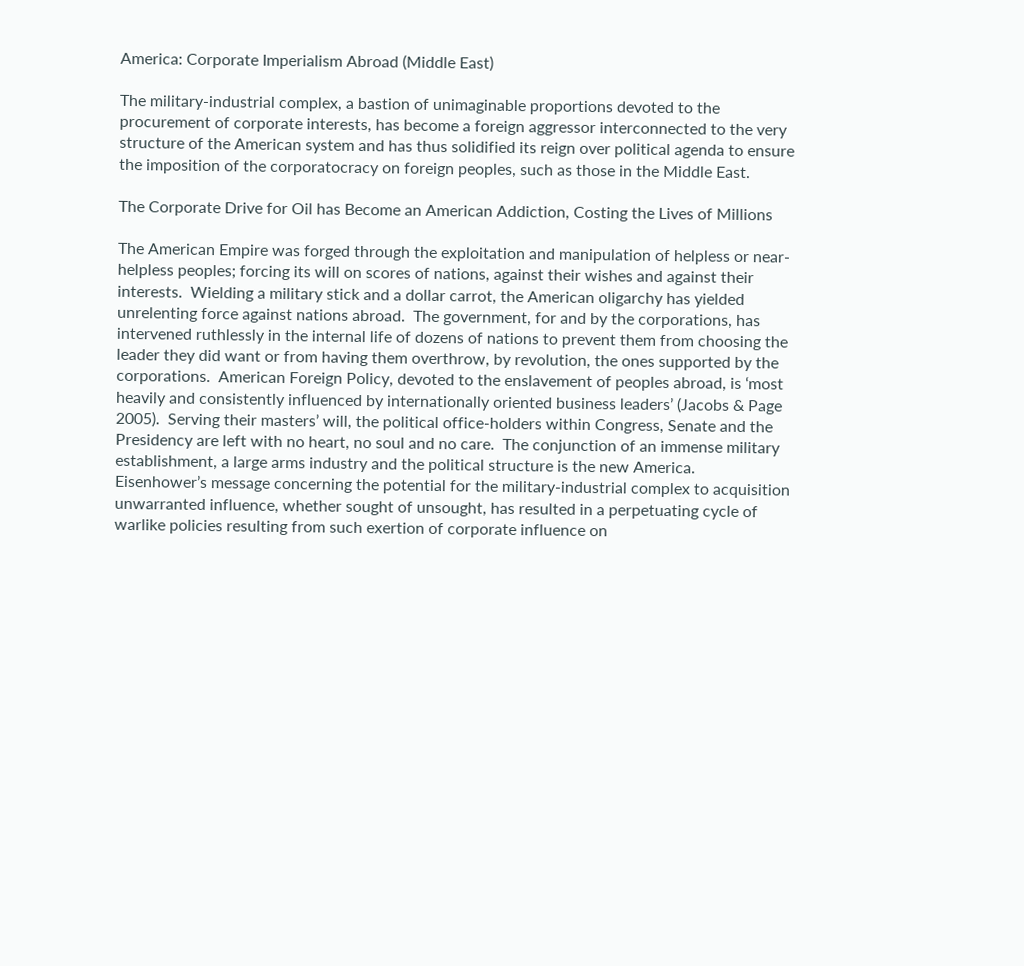America: Corporate Imperialism Abroad (Middle East)

The military-industrial complex, a bastion of unimaginable proportions devoted to the procurement of corporate interests, has become a foreign aggressor interconnected to the very structure of the American system and has thus solidified its reign over political agenda to ensure the imposition of the corporatocracy on foreign peoples, such as those in the Middle East.

The Corporate Drive for Oil has Become an American Addiction, Costing the Lives of Millions

The American Empire was forged through the exploitation and manipulation of helpless or near-helpless peoples; forcing its will on scores of nations, against their wishes and against their interests.  Wielding a military stick and a dollar carrot, the American oligarchy has yielded unrelenting force against nations abroad.  The government, for and by the corporations, has intervened ruthlessly in the internal life of dozens of nations to prevent them from choosing the leader they did want or from having them overthrow, by revolution, the ones supported by the corporations.  American Foreign Policy, devoted to the enslavement of peoples abroad, is ‘most heavily and consistently influenced by internationally oriented business leaders’ (Jacobs & Page 2005).  Serving their masters’ will, the political office-holders within Congress, Senate and the Presidency are left with no heart, no soul and no care.  The conjunction of an immense military establishment, a large arms industry and the political structure is the new America.  Eisenhower’s message concerning the potential for the military-industrial complex to acquisition unwarranted influence, whether sought of unsought, has resulted in a perpetuating cycle of warlike policies resulting from such exertion of corporate influence on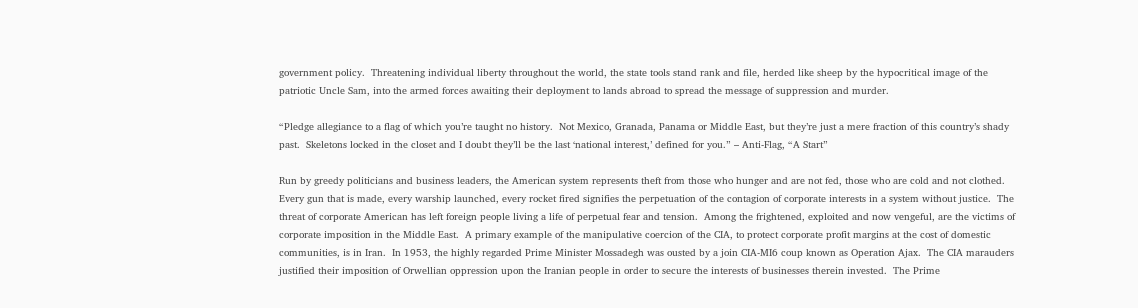government policy.  Threatening individual liberty throughout the world, the state tools stand rank and file, herded like sheep by the hypocritical image of the patriotic Uncle Sam, into the armed forces awaiting their deployment to lands abroad to spread the message of suppression and murder.

“Pledge allegiance to a flag of which you’re taught no history.  Not Mexico, Granada, Panama or Middle East, but they’re just a mere fraction of this country’s shady past.  Skeletons locked in the closet and I doubt they’ll be the last ‘national interest,’ defined for you.” – Anti-Flag, “A Start”

Run by greedy politicians and business leaders, the American system represents theft from those who hunger and are not fed, those who are cold and not clothed.  Every gun that is made, every warship launched, every rocket fired signifies the perpetuation of the contagion of corporate interests in a system without justice.  The threat of corporate American has left foreign people living a life of perpetual fear and tension.  Among the frightened, exploited and now vengeful, are the victims of corporate imposition in the Middle East.  A primary example of the manipulative coercion of the CIA, to protect corporate profit margins at the cost of domestic communities, is in Iran.  In 1953, the highly regarded Prime Minister Mossadegh was ousted by a join CIA-MI6 coup known as Operation Ajax.  The CIA marauders justified their imposition of Orwellian oppression upon the Iranian people in order to secure the interests of businesses therein invested.  The Prime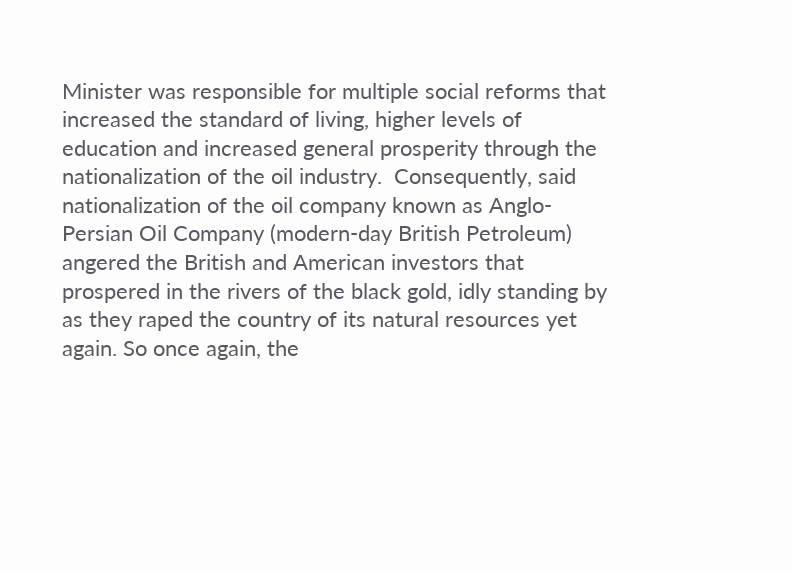Minister was responsible for multiple social reforms that increased the standard of living, higher levels of education and increased general prosperity through the nationalization of the oil industry.  Consequently, said nationalization of the oil company known as Anglo-Persian Oil Company (modern-day British Petroleum) angered the British and American investors that prospered in the rivers of the black gold, idly standing by as they raped the country of its natural resources yet again. So once again, the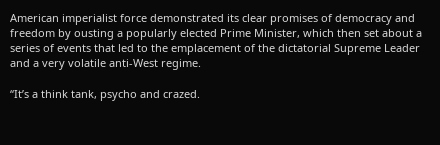American imperialist force demonstrated its clear promises of democracy and freedom by ousting a popularly elected Prime Minister, which then set about a series of events that led to the emplacement of the dictatorial Supreme Leader and a very volatile anti-West regime.

“It’s a think tank, psycho and crazed.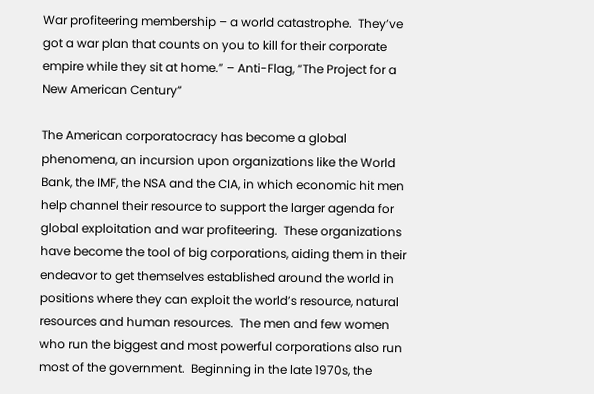War profiteering membership – a world catastrophe.  They’ve got a war plan that counts on you to kill for their corporate empire while they sit at home.” – Anti-Flag, “The Project for a New American Century”

The American corporatocracy has become a global phenomena, an incursion upon organizations like the World Bank, the IMF, the NSA and the CIA, in which economic hit men help channel their resource to support the larger agenda for global exploitation and war profiteering.  These organizations have become the tool of big corporations, aiding them in their endeavor to get themselves established around the world in positions where they can exploit the world’s resource, natural resources and human resources.  The men and few women who run the biggest and most powerful corporations also run most of the government.  Beginning in the late 1970s, the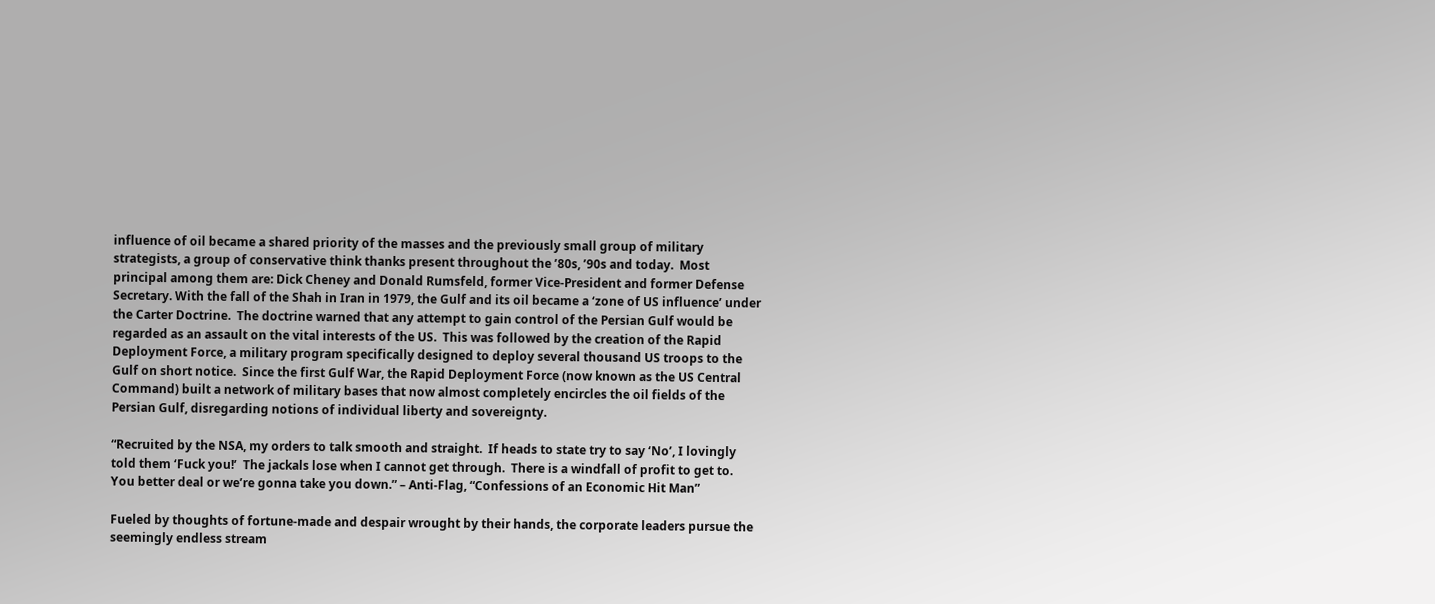influence of oil became a shared priority of the masses and the previously small group of military strategists, a group of conservative think thanks present throughout the ’80s, ’90s and today.  Most principal among them are: Dick Cheney and Donald Rumsfeld, former Vice-President and former Defense Secretary. With the fall of the Shah in Iran in 1979, the Gulf and its oil became a ‘zone of US influence’ under the Carter Doctrine.  The doctrine warned that any attempt to gain control of the Persian Gulf would be regarded as an assault on the vital interests of the US.  This was followed by the creation of the Rapid Deployment Force, a military program specifically designed to deploy several thousand US troops to the Gulf on short notice.  Since the first Gulf War, the Rapid Deployment Force (now known as the US Central Command) built a network of military bases that now almost completely encircles the oil fields of the Persian Gulf, disregarding notions of individual liberty and sovereignty.

“Recruited by the NSA, my orders to talk smooth and straight.  If heads to state try to say ‘No’, I lovingly told them ‘Fuck you!’  The jackals lose when I cannot get through.  There is a windfall of profit to get to.  You better deal or we’re gonna take you down.” – Anti-Flag, “Confessions of an Economic Hit Man”

Fueled by thoughts of fortune-made and despair wrought by their hands, the corporate leaders pursue the seemingly endless stream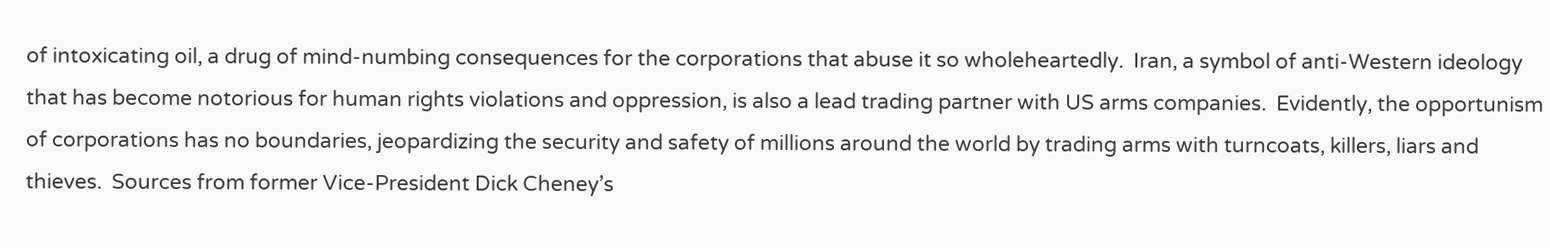of intoxicating oil, a drug of mind-numbing consequences for the corporations that abuse it so wholeheartedly.  Iran, a symbol of anti-Western ideology that has become notorious for human rights violations and oppression, is also a lead trading partner with US arms companies.  Evidently, the opportunism of corporations has no boundaries, jeopardizing the security and safety of millions around the world by trading arms with turncoats, killers, liars and thieves.  Sources from former Vice-President Dick Cheney’s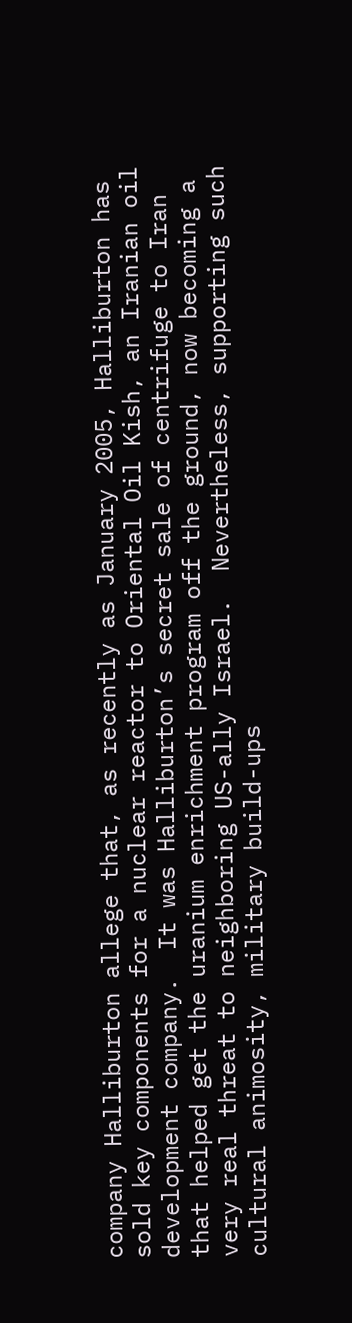company Halliburton allege that, as recently as January 2005, Halliburton has sold key components for a nuclear reactor to Oriental Oil Kish, an Iranian oil development company.  It was Halliburton’s secret sale of centrifuge to Iran that helped get the uranium enrichment program off the ground, now becoming a very real threat to neighboring US-ally Israel.  Nevertheless, supporting such cultural animosity, military build-ups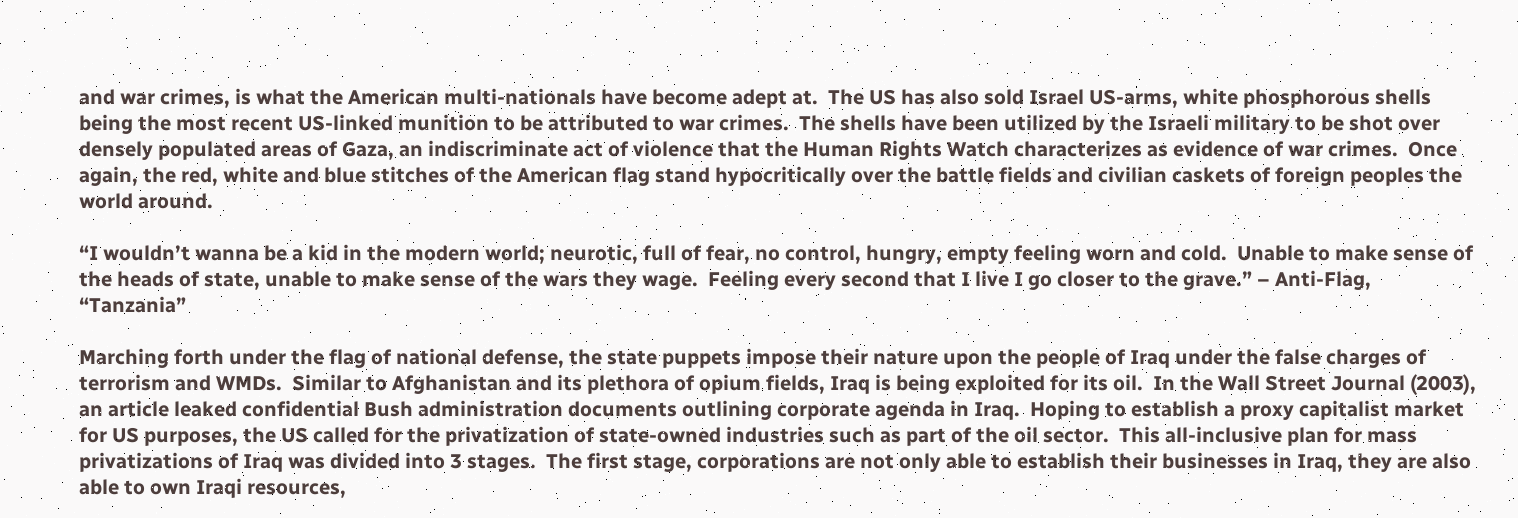and war crimes, is what the American multi-nationals have become adept at.  The US has also sold Israel US-arms, white phosphorous shells being the most recent US-linked munition to be attributed to war crimes.  The shells have been utilized by the Israeli military to be shot over densely populated areas of Gaza, an indiscriminate act of violence that the Human Rights Watch characterizes as evidence of war crimes.  Once again, the red, white and blue stitches of the American flag stand hypocritically over the battle fields and civilian caskets of foreign peoples the world around.

“I wouldn’t wanna be a kid in the modern world; neurotic, full of fear, no control, hungry, empty feeling worn and cold.  Unable to make sense of the heads of state, unable to make sense of the wars they wage.  Feeling every second that I live I go closer to the grave.” – Anti-Flag, “Tanzania”

Marching forth under the flag of national defense, the state puppets impose their nature upon the people of Iraq under the false charges of terrorism and WMDs.  Similar to Afghanistan and its plethora of opium fields, Iraq is being exploited for its oil.  In the Wall Street Journal (2003), an article leaked confidential Bush administration documents outlining corporate agenda in Iraq.  Hoping to establish a proxy capitalist market for US purposes, the US called for the privatization of state-owned industries such as part of the oil sector.  This all-inclusive plan for mass privatizations of Iraq was divided into 3 stages.  The first stage, corporations are not only able to establish their businesses in Iraq, they are also able to own Iraqi resources,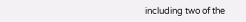including two of the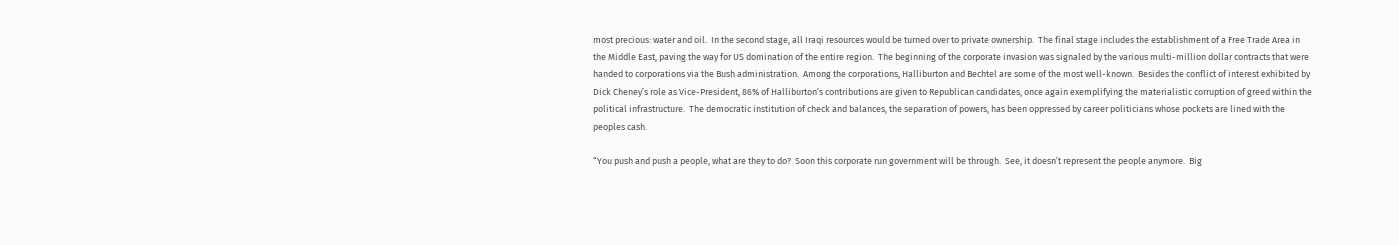most precious: water and oil.  In the second stage, all Iraqi resources would be turned over to private ownership.  The final stage includes the establishment of a Free Trade Area in the Middle East, paving the way for US domination of the entire region.  The beginning of the corporate invasion was signaled by the various multi-million dollar contracts that were handed to corporations via the Bush administration.  Among the corporations, Halliburton and Bechtel are some of the most well-known.  Besides the conflict of interest exhibited by Dick Cheney’s role as Vice-President, 86% of Halliburton’s contributions are given to Republican candidates, once again exemplifying the materialistic corruption of greed within the political infrastructure.  The democratic institution of check and balances, the separation of powers, has been oppressed by career politicians whose pockets are lined with the peoples cash.

“You push and push a people, what are they to do?  Soon this corporate run government will be through.  See, it doesn’t represent the people anymore.  Big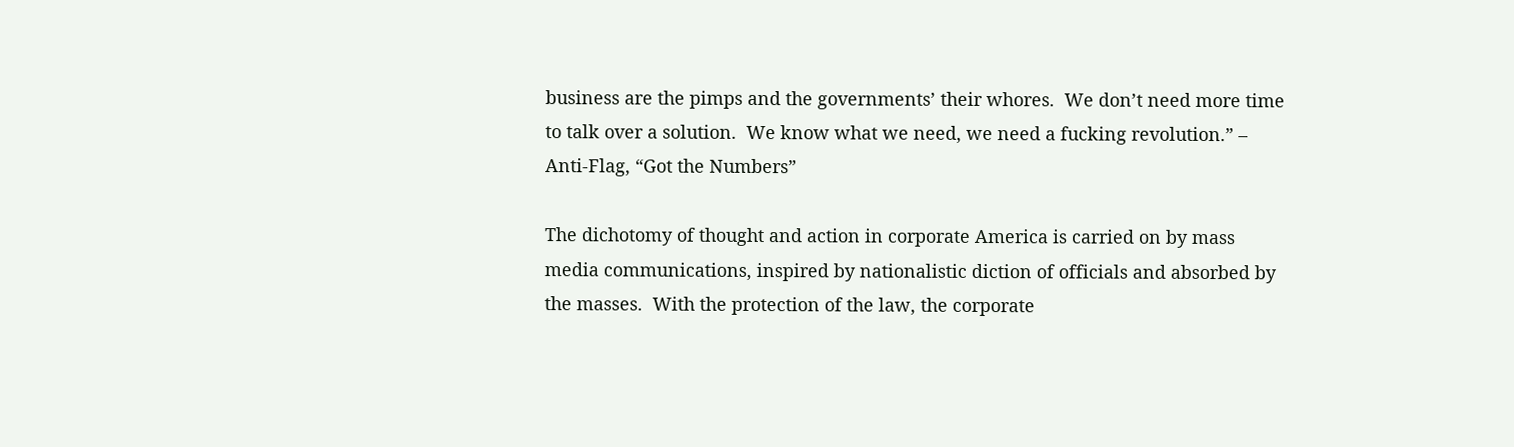business are the pimps and the governments’ their whores.  We don’t need more time to talk over a solution.  We know what we need, we need a fucking revolution.” – Anti-Flag, “Got the Numbers”

The dichotomy of thought and action in corporate America is carried on by mass media communications, inspired by nationalistic diction of officials and absorbed by the masses.  With the protection of the law, the corporate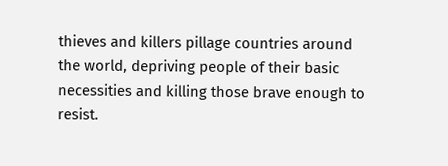thieves and killers pillage countries around the world, depriving people of their basic necessities and killing those brave enough to resist.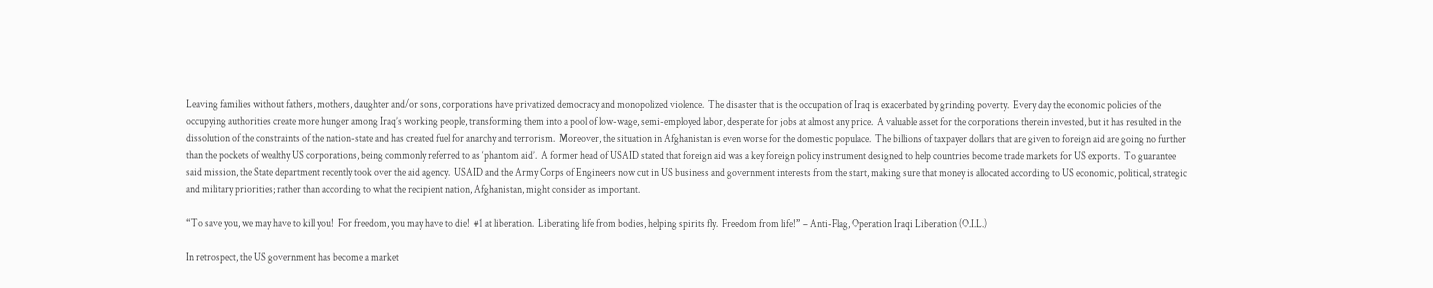Leaving families without fathers, mothers, daughter and/or sons, corporations have privatized democracy and monopolized violence.  The disaster that is the occupation of Iraq is exacerbated by grinding poverty.  Every day the economic policies of the occupying authorities create more hunger among Iraq’s working people, transforming them into a pool of low-wage, semi-employed labor, desperate for jobs at almost any price.  A valuable asset for the corporations therein invested, but it has resulted in the dissolution of the constraints of the nation-state and has created fuel for anarchy and terrorism.  Moreover, the situation in Afghanistan is even worse for the domestic populace.  The billions of taxpayer dollars that are given to foreign aid are going no further than the pockets of wealthy US corporations, being commonly referred to as ‘phantom aid’.  A former head of USAID stated that foreign aid was a key foreign policy instrument designed to help countries become trade markets for US exports.  To guarantee said mission, the State department recently took over the aid agency.  USAID and the Army Corps of Engineers now cut in US business and government interests from the start, making sure that money is allocated according to US economic, political, strategic and military priorities; rather than according to what the recipient nation, Afghanistan, might consider as important.

“To save you, we may have to kill you!  For freedom, you may have to die!  #1 at liberation.  Liberating life from bodies, helping spirits fly.  Freedom from life!” – Anti-Flag, Operation Iraqi Liberation (O.I.L.)

In retrospect, the US government has become a market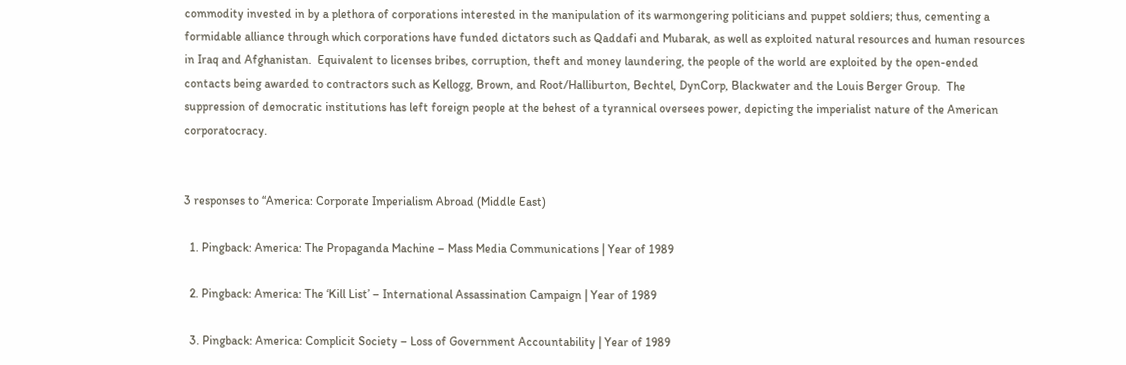commodity invested in by a plethora of corporations interested in the manipulation of its warmongering politicians and puppet soldiers; thus, cementing a formidable alliance through which corporations have funded dictators such as Qaddafi and Mubarak, as well as exploited natural resources and human resources in Iraq and Afghanistan.  Equivalent to licenses bribes, corruption, theft and money laundering, the people of the world are exploited by the open-ended contacts being awarded to contractors such as Kellogg, Brown, and Root/Halliburton, Bechtel, DynCorp, Blackwater and the Louis Berger Group.  The suppression of democratic institutions has left foreign people at the behest of a tyrannical oversees power, depicting the imperialist nature of the American corporatocracy.


3 responses to “America: Corporate Imperialism Abroad (Middle East)

  1. Pingback: America: The Propaganda Machine – Mass Media Communications | Year of 1989

  2. Pingback: America: The ‘Kill List’ – International Assassination Campaign | Year of 1989

  3. Pingback: America: Complicit Society – Loss of Government Accountability | Year of 1989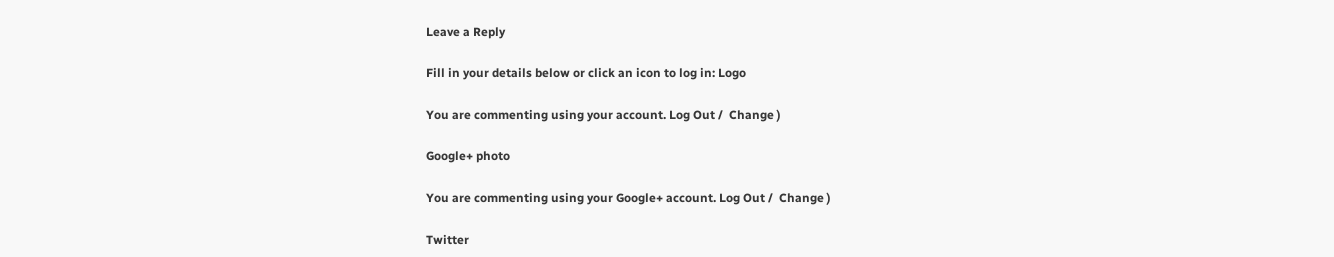Leave a Reply

Fill in your details below or click an icon to log in: Logo

You are commenting using your account. Log Out /  Change )

Google+ photo

You are commenting using your Google+ account. Log Out /  Change )

Twitter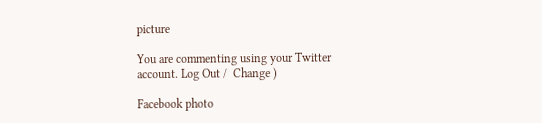picture

You are commenting using your Twitter account. Log Out /  Change )

Facebook photo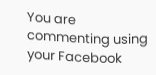You are commenting using your Facebook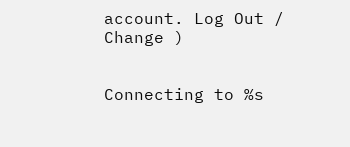account. Log Out /  Change )


Connecting to %s